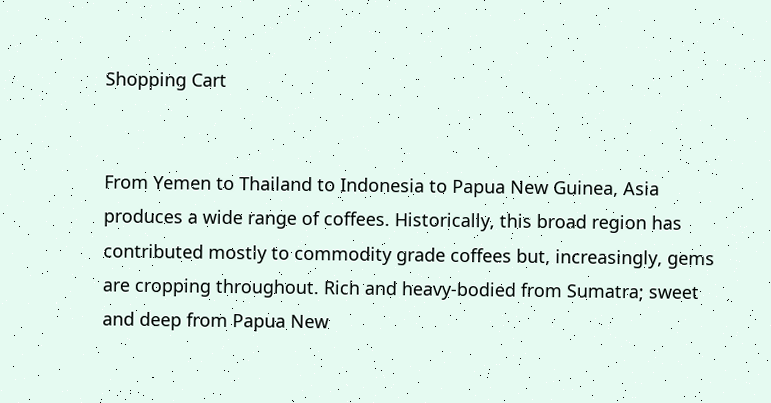Shopping Cart


From Yemen to Thailand to Indonesia to Papua New Guinea, Asia produces a wide range of coffees. Historically, this broad region has contributed mostly to commodity grade coffees but, increasingly, gems are cropping throughout. Rich and heavy-bodied from Sumatra; sweet and deep from Papua New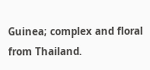Guinea; complex and floral from Thailand.